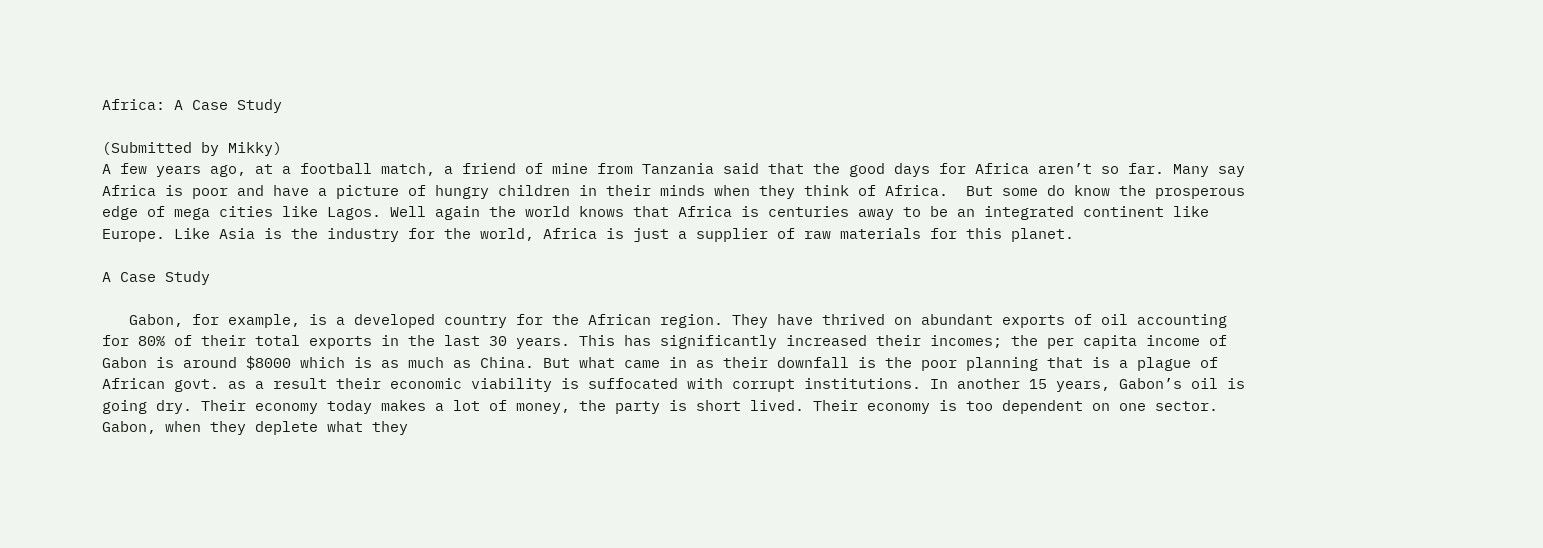Africa: A Case Study

(Submitted by Mikky)
A few years ago, at a football match, a friend of mine from Tanzania said that the good days for Africa aren’t so far. Many say Africa is poor and have a picture of hungry children in their minds when they think of Africa.  But some do know the prosperous edge of mega cities like Lagos. Well again the world knows that Africa is centuries away to be an integrated continent like Europe. Like Asia is the industry for the world, Africa is just a supplier of raw materials for this planet.

A Case Study

   Gabon, for example, is a developed country for the African region. They have thrived on abundant exports of oil accounting for 80% of their total exports in the last 30 years. This has significantly increased their incomes; the per capita income of Gabon is around $8000 which is as much as China. But what came in as their downfall is the poor planning that is a plague of African govt. as a result their economic viability is suffocated with corrupt institutions. In another 15 years, Gabon’s oil is going dry. Their economy today makes a lot of money, the party is short lived. Their economy is too dependent on one sector. Gabon, when they deplete what they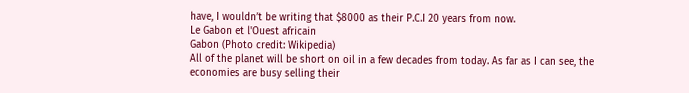have, I wouldn’t be writing that $8000 as their P.C.I 20 years from now.
Le Gabon et l'Ouest africain
Gabon (Photo credit: Wikipedia)
All of the planet will be short on oil in a few decades from today. As far as I can see, the economies are busy selling their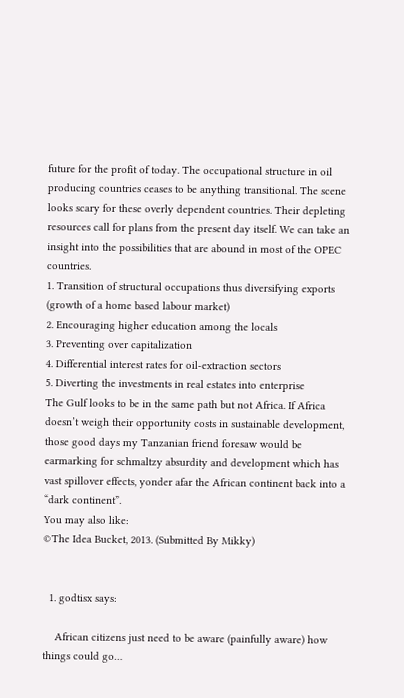future for the profit of today. The occupational structure in oil producing countries ceases to be anything transitional. The scene looks scary for these overly dependent countries. Their depleting resources call for plans from the present day itself. We can take an insight into the possibilities that are abound in most of the OPEC countries.
1. Transition of structural occupations thus diversifying exports (growth of a home based labour market)
2. Encouraging higher education among the locals
3. Preventing over capitalization
4. Differential interest rates for oil-extraction sectors
5. Diverting the investments in real estates into enterprise
The Gulf looks to be in the same path but not Africa. If Africa doesn’t weigh their opportunity costs in sustainable development, those good days my Tanzanian friend foresaw would be earmarking for schmaltzy absurdity and development which has vast spillover effects, yonder afar the African continent back into a “dark continent”.
You may also like:
©The Idea Bucket, 2013. (Submitted By Mikky)


  1. godtisx says:

    African citizens just need to be aware (painfully aware) how things could go…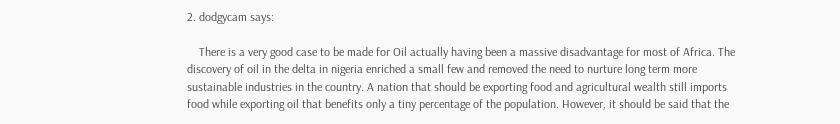2. dodgycam says:

    There is a very good case to be made for Oil actually having been a massive disadvantage for most of Africa. The discovery of oil in the delta in nigeria enriched a small few and removed the need to nurture long term more sustainable industries in the country. A nation that should be exporting food and agricultural wealth still imports food while exporting oil that benefits only a tiny percentage of the population. However, it should be said that the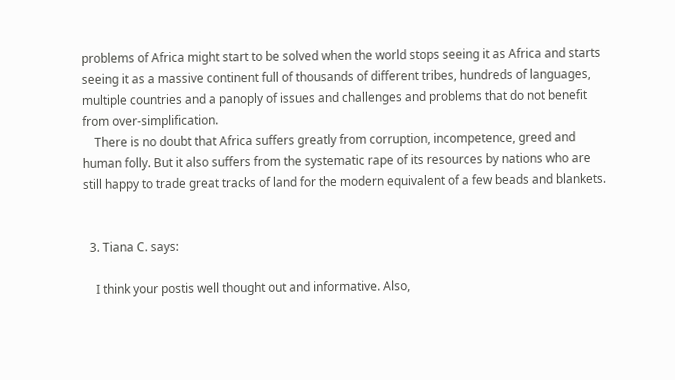problems of Africa might start to be solved when the world stops seeing it as Africa and starts seeing it as a massive continent full of thousands of different tribes, hundreds of languages, multiple countries and a panoply of issues and challenges and problems that do not benefit from over-simplification.
    There is no doubt that Africa suffers greatly from corruption, incompetence, greed and human folly. But it also suffers from the systematic rape of its resources by nations who are still happy to trade great tracks of land for the modern equivalent of a few beads and blankets.


  3. Tiana C. says:

    I think your postis well thought out and informative. Also,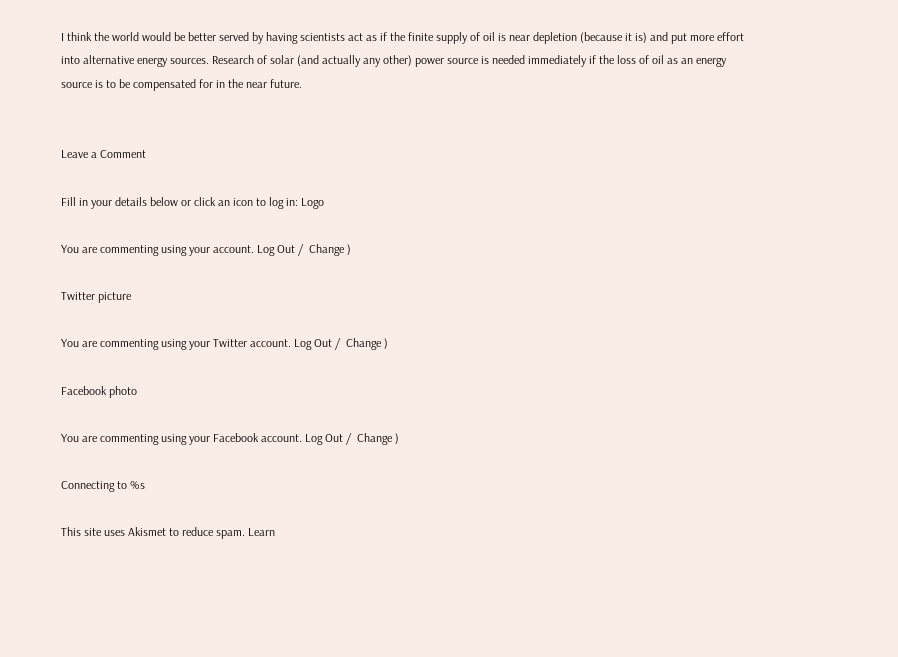I think the world would be better served by having scientists act as if the finite supply of oil is near depletion (because it is) and put more effort into alternative energy sources. Research of solar (and actually any other) power source is needed immediately if the loss of oil as an energy source is to be compensated for in the near future.


Leave a Comment

Fill in your details below or click an icon to log in: Logo

You are commenting using your account. Log Out /  Change )

Twitter picture

You are commenting using your Twitter account. Log Out /  Change )

Facebook photo

You are commenting using your Facebook account. Log Out /  Change )

Connecting to %s

This site uses Akismet to reduce spam. Learn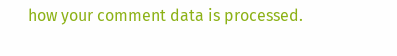how your comment data is processed.